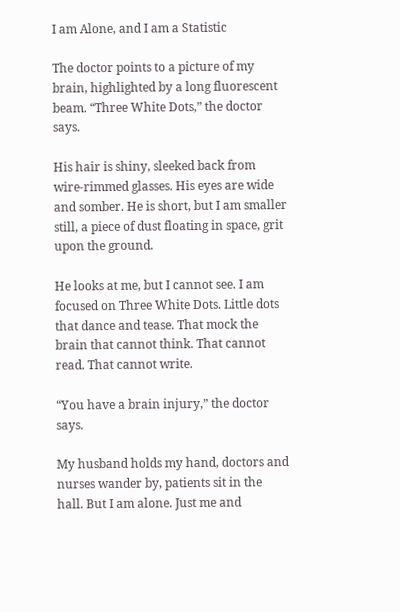I am Alone, and I am a Statistic

The doctor points to a picture of my brain, highlighted by a long fluorescent beam. “Three White Dots,” the doctor says.

His hair is shiny, sleeked back from wire-rimmed glasses. His eyes are wide and somber. He is short, but I am smaller still, a piece of dust floating in space, grit upon the ground.

He looks at me, but I cannot see. I am focused on Three White Dots. Little dots that dance and tease. That mock the brain that cannot think. That cannot read. That cannot write.

“You have a brain injury,” the doctor says.

My husband holds my hand, doctors and nurses wander by, patients sit in the hall. But I am alone. Just me and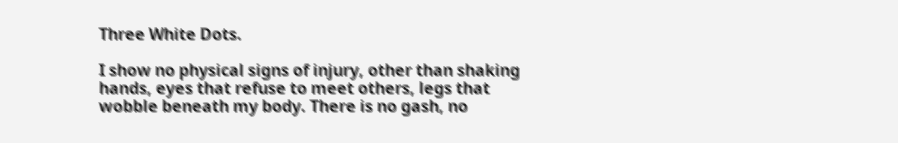Three White Dots.

I show no physical signs of injury, other than shaking hands, eyes that refuse to meet others, legs that wobble beneath my body. There is no gash, no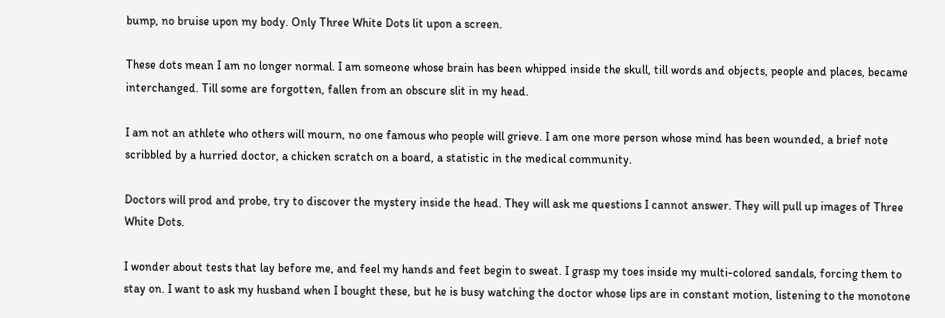bump, no bruise upon my body. Only Three White Dots lit upon a screen.

These dots mean I am no longer normal. I am someone whose brain has been whipped inside the skull, till words and objects, people and places, became interchanged. Till some are forgotten, fallen from an obscure slit in my head.

I am not an athlete who others will mourn, no one famous who people will grieve. I am one more person whose mind has been wounded, a brief note scribbled by a hurried doctor, a chicken scratch on a board, a statistic in the medical community.

Doctors will prod and probe, try to discover the mystery inside the head. They will ask me questions I cannot answer. They will pull up images of Three White Dots.

I wonder about tests that lay before me, and feel my hands and feet begin to sweat. I grasp my toes inside my multi-colored sandals, forcing them to stay on. I want to ask my husband when I bought these, but he is busy watching the doctor whose lips are in constant motion, listening to the monotone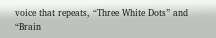voice that repeats, “Three White Dots” and “Brain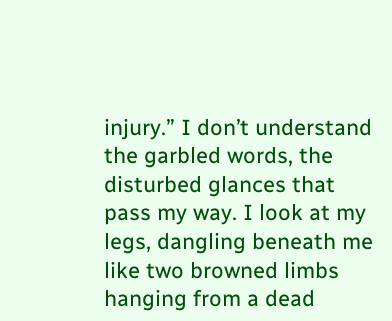injury.” I don’t understand the garbled words, the disturbed glances that pass my way. I look at my legs, dangling beneath me like two browned limbs hanging from a dead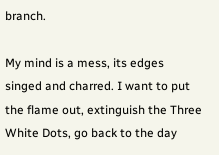branch.

My mind is a mess, its edges singed and charred. I want to put the flame out, extinguish the Three White Dots, go back to the day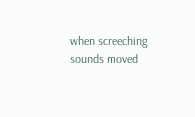when screeching sounds moved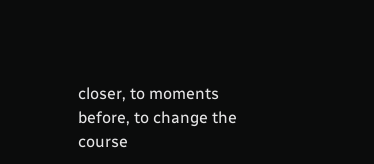closer, to moments before, to change the course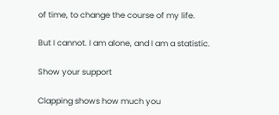of time, to change the course of my life.

But I cannot. I am alone, and I am a statistic.

Show your support

Clapping shows how much you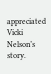appreciated Vicki Nelson’s story.